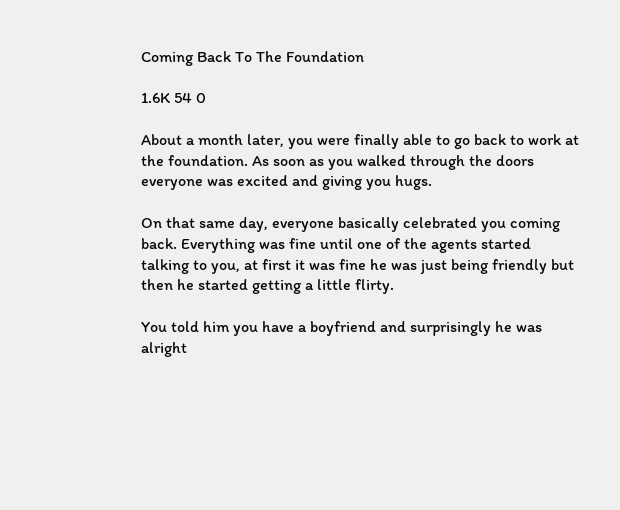Coming Back To The Foundation

1.6K 54 0

About a month later, you were finally able to go back to work at the foundation. As soon as you walked through the doors everyone was excited and giving you hugs.

On that same day, everyone basically celebrated you coming back. Everything was fine until one of the agents started talking to you, at first it was fine he was just being friendly but then he started getting a little flirty.

You told him you have a boyfriend and surprisingly he was alright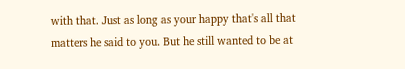with that. Just as long as your happy that's all that matters he said to you. But he still wanted to be at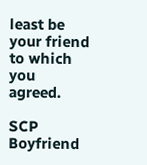least be your friend to which you agreed.

SCP Boyfriend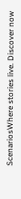ScenariosWhere stories live. Discover now